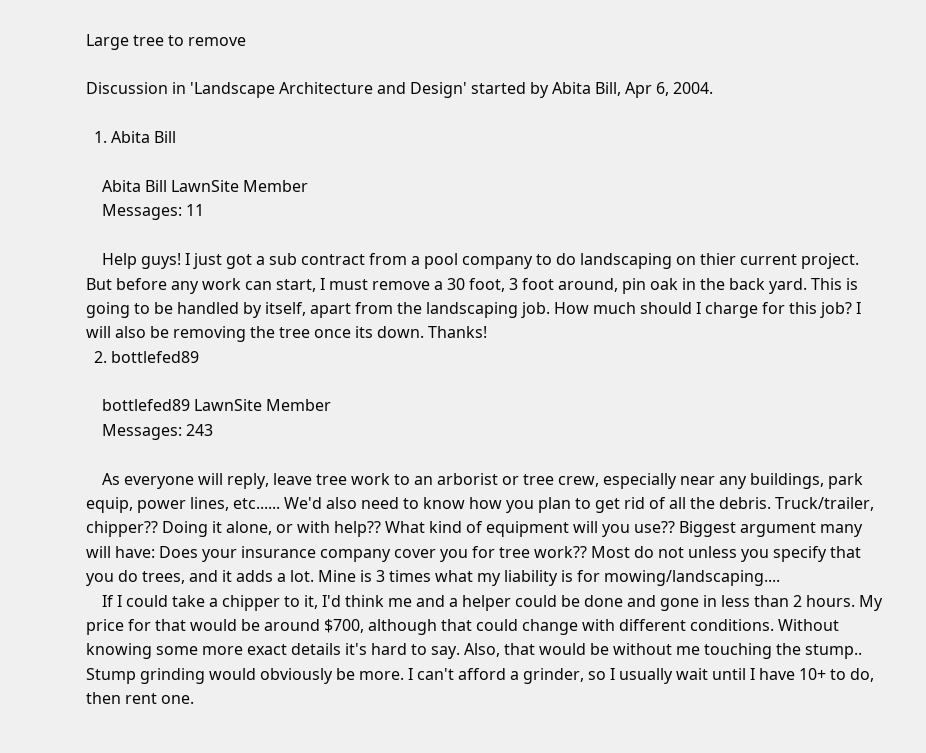Large tree to remove

Discussion in 'Landscape Architecture and Design' started by Abita Bill, Apr 6, 2004.

  1. Abita Bill

    Abita Bill LawnSite Member
    Messages: 11

    Help guys! I just got a sub contract from a pool company to do landscaping on thier current project. But before any work can start, I must remove a 30 foot, 3 foot around, pin oak in the back yard. This is going to be handled by itself, apart from the landscaping job. How much should I charge for this job? I will also be removing the tree once its down. Thanks!
  2. bottlefed89

    bottlefed89 LawnSite Member
    Messages: 243

    As everyone will reply, leave tree work to an arborist or tree crew, especially near any buildings, park equip, power lines, etc...... We'd also need to know how you plan to get rid of all the debris. Truck/trailer, chipper?? Doing it alone, or with help?? What kind of equipment will you use?? Biggest argument many will have: Does your insurance company cover you for tree work?? Most do not unless you specify that you do trees, and it adds a lot. Mine is 3 times what my liability is for mowing/landscaping....
    If I could take a chipper to it, I'd think me and a helper could be done and gone in less than 2 hours. My price for that would be around $700, although that could change with different conditions. Without knowing some more exact details it's hard to say. Also, that would be without me touching the stump.. Stump grinding would obviously be more. I can't afford a grinder, so I usually wait until I have 10+ to do, then rent one.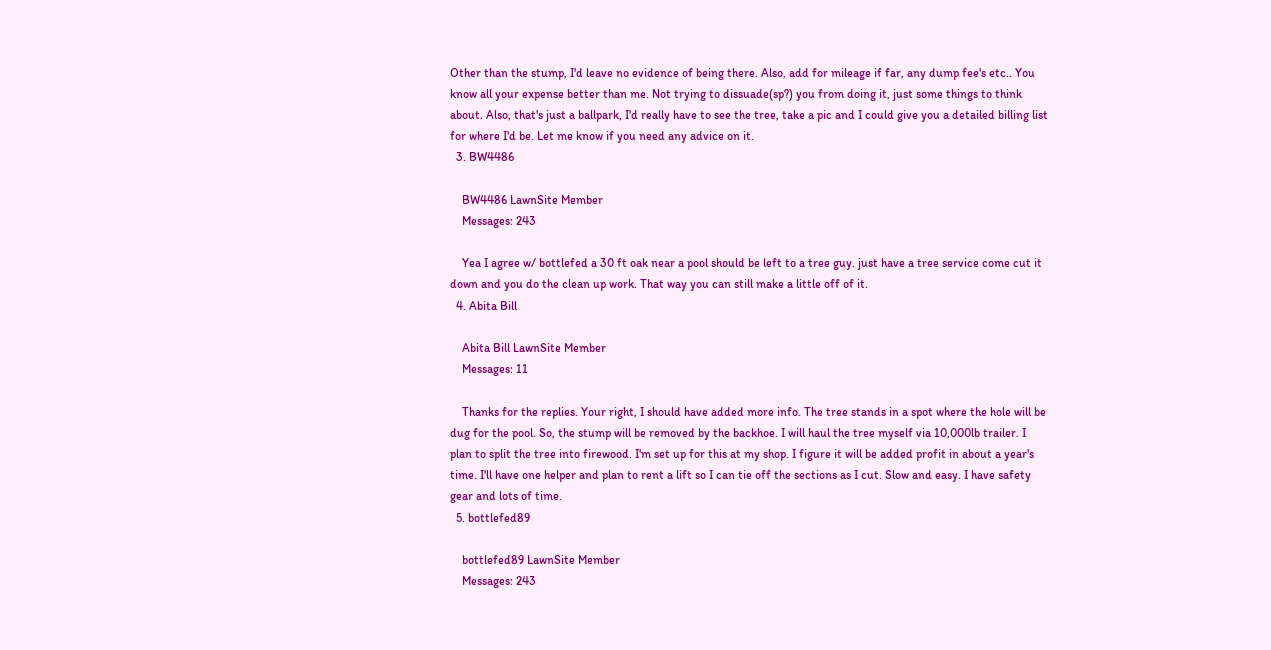Other than the stump, I'd leave no evidence of being there. Also, add for mileage if far, any dump fee's etc.. You know all your expense better than me. Not trying to dissuade(sp?) you from doing it, just some things to think about. Also, that's just a ballpark, I'd really have to see the tree, take a pic and I could give you a detailed billing list for where I'd be. Let me know if you need any advice on it.
  3. BW4486

    BW4486 LawnSite Member
    Messages: 243

    Yea I agree w/ bottlefed a 30 ft oak near a pool should be left to a tree guy. just have a tree service come cut it down and you do the clean up work. That way you can still make a little off of it.
  4. Abita Bill

    Abita Bill LawnSite Member
    Messages: 11

    Thanks for the replies. Your right, I should have added more info. The tree stands in a spot where the hole will be dug for the pool. So, the stump will be removed by the backhoe. I will haul the tree myself via 10,000lb trailer. I plan to split the tree into firewood. I'm set up for this at my shop. I figure it will be added profit in about a year's time. I'll have one helper and plan to rent a lift so I can tie off the sections as I cut. Slow and easy. I have safety gear and lots of time.
  5. bottlefed89

    bottlefed89 LawnSite Member
    Messages: 243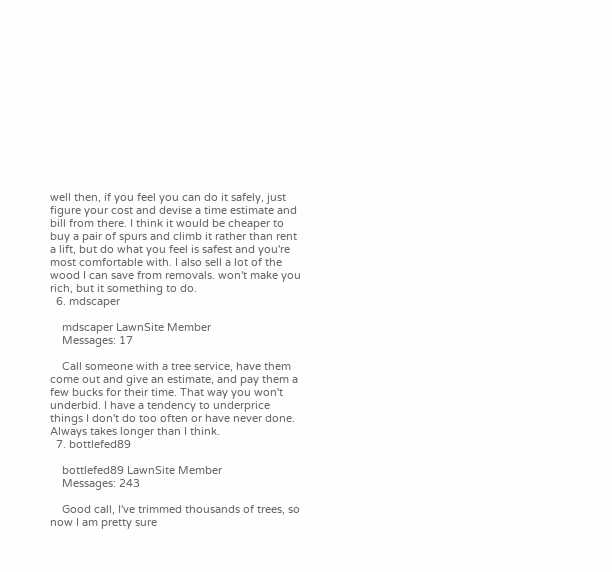well then, if you feel you can do it safely, just figure your cost and devise a time estimate and bill from there. I think it would be cheaper to buy a pair of spurs and climb it rather than rent a lift, but do what you feel is safest and you're most comfortable with. I also sell a lot of the wood I can save from removals. won't make you rich, but it something to do.
  6. mdscaper

    mdscaper LawnSite Member
    Messages: 17

    Call someone with a tree service, have them come out and give an estimate, and pay them a few bucks for their time. That way you won't underbid. I have a tendency to underprice things I don't do too often or have never done. Always takes longer than I think.
  7. bottlefed89

    bottlefed89 LawnSite Member
    Messages: 243

    Good call, I've trimmed thousands of trees, so now I am pretty sure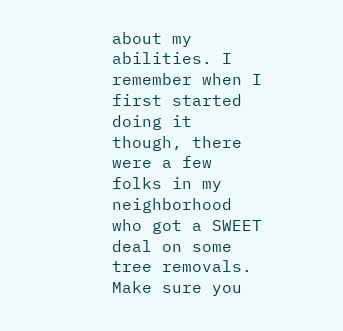about my abilities. I remember when I first started doing it though, there were a few folks in my neighborhood who got a SWEET deal on some tree removals. Make sure you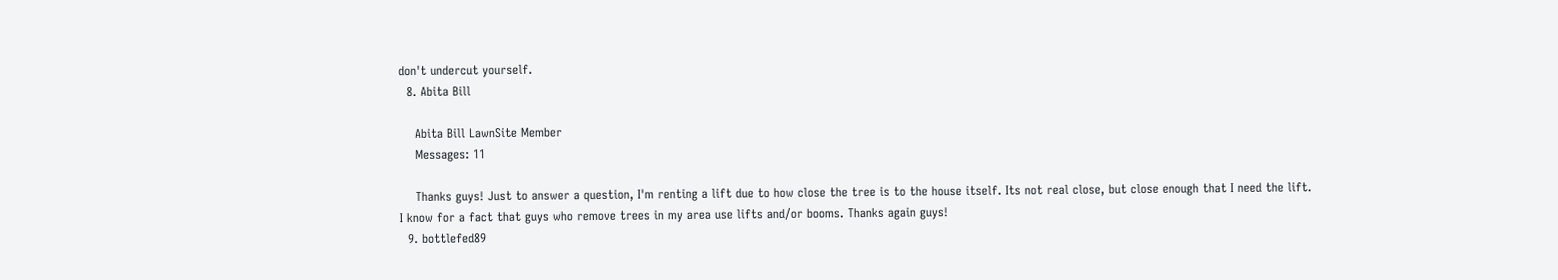don't undercut yourself.
  8. Abita Bill

    Abita Bill LawnSite Member
    Messages: 11

    Thanks guys! Just to answer a question, I'm renting a lift due to how close the tree is to the house itself. Its not real close, but close enough that I need the lift. I know for a fact that guys who remove trees in my area use lifts and/or booms. Thanks again guys!
  9. bottlefed89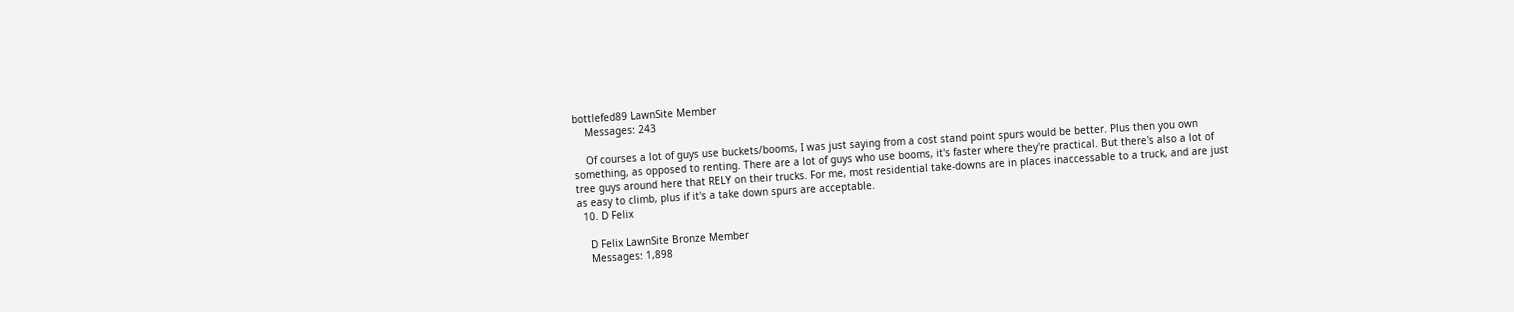bottlefed89 LawnSite Member
    Messages: 243

    Of courses a lot of guys use buckets/booms, I was just saying from a cost stand point spurs would be better. Plus then you own something, as opposed to renting. There are a lot of guys who use booms, it's faster where they're practical. But there's also a lot of tree guys around here that RELY on their trucks. For me, most residential take-downs are in places inaccessable to a truck, and are just as easy to climb, plus if it's a take down spurs are acceptable.
  10. D Felix

    D Felix LawnSite Bronze Member
    Messages: 1,898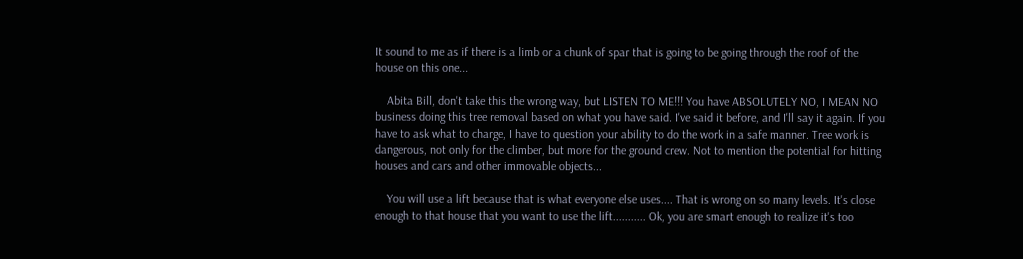It sound to me as if there is a limb or a chunk of spar that is going to be going through the roof of the house on this one...

    Abita Bill, don't take this the wrong way, but LISTEN TO ME!!! You have ABSOLUTELY NO, I MEAN NO business doing this tree removal based on what you have said. I've said it before, and I'll say it again. If you have to ask what to charge, I have to question your ability to do the work in a safe manner. Tree work is dangerous, not only for the climber, but more for the ground crew. Not to mention the potential for hitting houses and cars and other immovable objects...

    You will use a lift because that is what everyone else uses.... That is wrong on so many levels. It's close enough to that house that you want to use the lift........... Ok, you are smart enough to realize it's too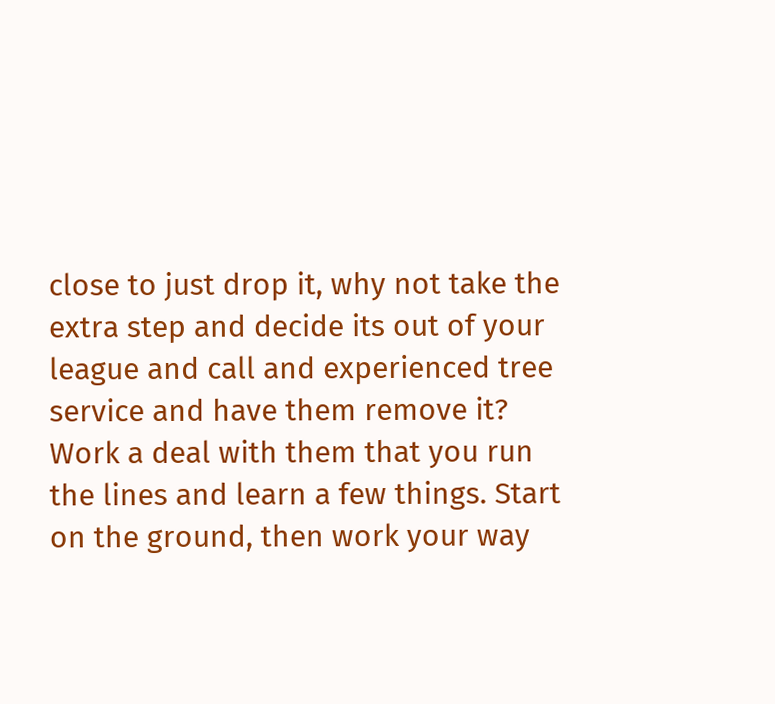close to just drop it, why not take the extra step and decide its out of your league and call and experienced tree service and have them remove it? Work a deal with them that you run the lines and learn a few things. Start on the ground, then work your way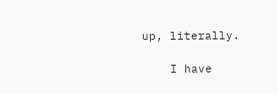up, literally.

    I have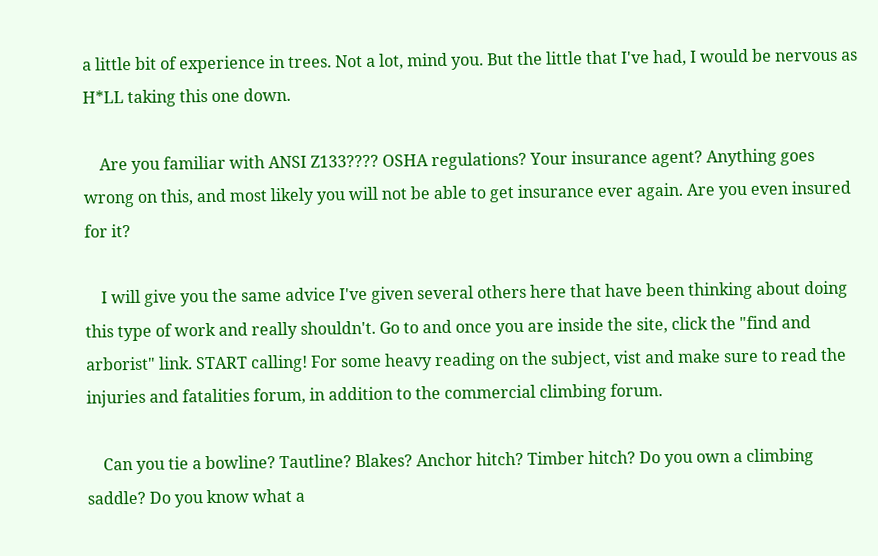a little bit of experience in trees. Not a lot, mind you. But the little that I've had, I would be nervous as H*LL taking this one down.

    Are you familiar with ANSI Z133???? OSHA regulations? Your insurance agent? Anything goes wrong on this, and most likely you will not be able to get insurance ever again. Are you even insured for it?

    I will give you the same advice I've given several others here that have been thinking about doing this type of work and really shouldn't. Go to and once you are inside the site, click the "find and arborist" link. START calling! For some heavy reading on the subject, vist and make sure to read the injuries and fatalities forum, in addition to the commercial climbing forum.

    Can you tie a bowline? Tautline? Blakes? Anchor hitch? Timber hitch? Do you own a climbing saddle? Do you know what a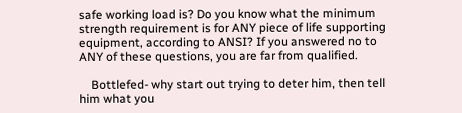safe working load is? Do you know what the minimum strength requirement is for ANY piece of life supporting equipment, according to ANSI? If you answered no to ANY of these questions, you are far from qualified.

    Bottlefed- why start out trying to deter him, then tell him what you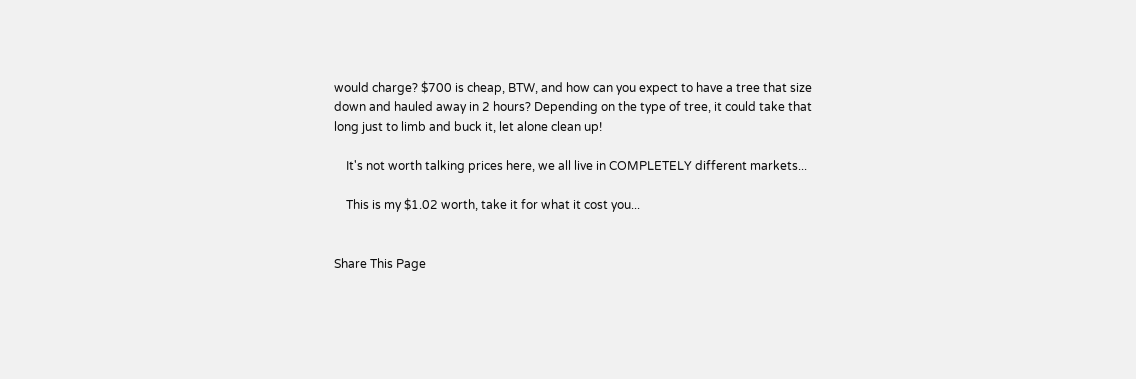would charge? $700 is cheap, BTW, and how can you expect to have a tree that size down and hauled away in 2 hours? Depending on the type of tree, it could take that long just to limb and buck it, let alone clean up!

    It's not worth talking prices here, we all live in COMPLETELY different markets...

    This is my $1.02 worth, take it for what it cost you...


Share This Page